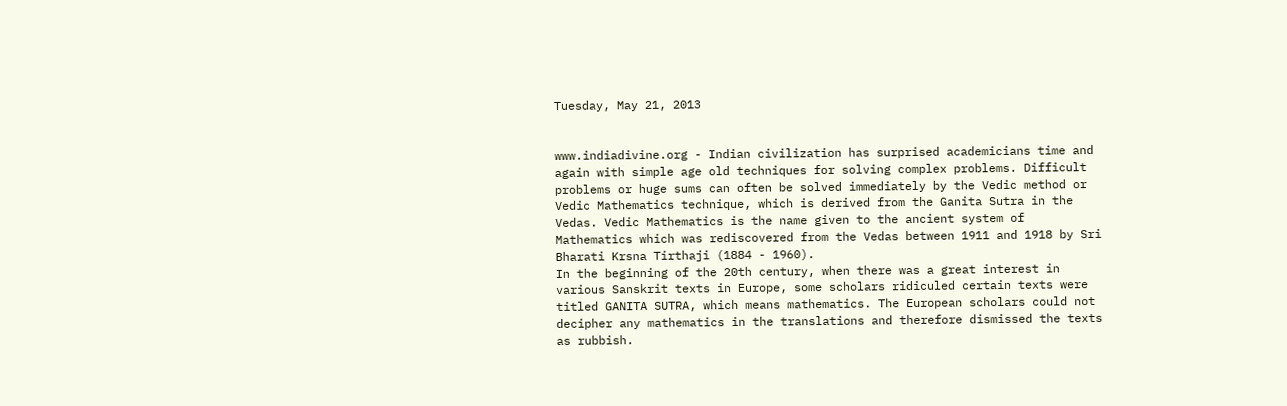Tuesday, May 21, 2013


www.indiadivine.org - Indian civilization has surprised academicians time and again with simple age old techniques for solving complex problems. Difficult problems or huge sums can often be solved immediately by the Vedic method or Vedic Mathematics technique, which is derived from the Ganita Sutra in the Vedas. Vedic Mathematics is the name given to the ancient system of Mathematics which was rediscovered from the Vedas between 1911 and 1918 by Sri Bharati Krsna Tirthaji (1884 - 1960).
In the beginning of the 20th century, when there was a great interest in various Sanskrit texts in Europe, some scholars ridiculed certain texts were titled GANITA SUTRA, which means mathematics. The European scholars could not decipher any mathematics in the translations and therefore dismissed the texts as rubbish.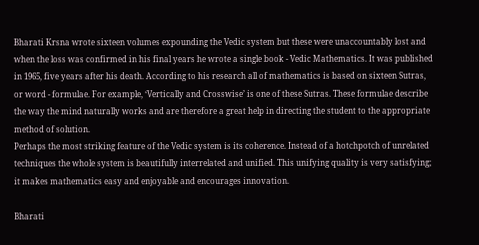Bharati Krsna wrote sixteen volumes expounding the Vedic system but these were unaccountably lost and when the loss was confirmed in his final years he wrote a single book - Vedic Mathematics. It was published in 1965, five years after his death. According to his research all of mathematics is based on sixteen Sutras, or word - formulae. For example, ‘Vertically and Crosswise’ is one of these Sutras. These formulae describe the way the mind naturally works and are therefore a great help in directing the student to the appropriate method of solution.
Perhaps the most striking feature of the Vedic system is its coherence. Instead of a hotchpotch of unrelated techniques the whole system is beautifully interrelated and unified. This unifying quality is very satisfying; it makes mathematics easy and enjoyable and encourages innovation.

Bharati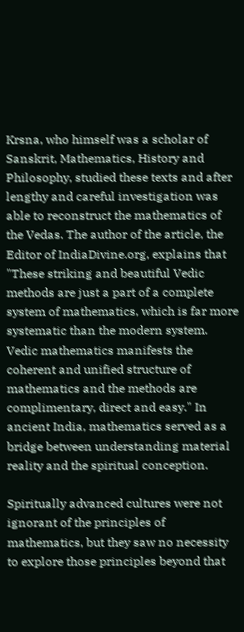Krsna, who himself was a scholar of Sanskrit, Mathematics, History and Philosophy, studied these texts and after lengthy and careful investigation was able to reconstruct the mathematics of the Vedas. The author of the article, the Editor of IndiaDivine.org, explains that "These striking and beautiful Vedic methods are just a part of a complete system of mathematics, which is far more systematic than the modern system. Vedic mathematics manifests the coherent and unified structure of mathematics and the methods are complimentary, direct and easy." In ancient India, mathematics served as a bridge between understanding material reality and the spiritual conception.

Spiritually advanced cultures were not ignorant of the principles of mathematics, but they saw no necessity to explore those principles beyond that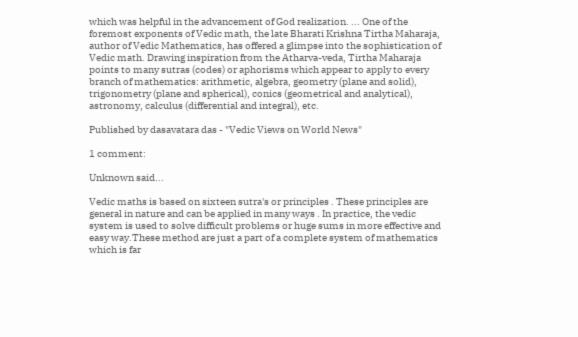which was helpful in the advancement of God realization. ... One of the foremost exponents of Vedic math, the late Bharati Krishna Tirtha Maharaja, author of Vedic Mathematics, has offered a glimpse into the sophistication of Vedic math. Drawing inspiration from the Atharva-veda, Tirtha Maharaja points to many sutras (codes) or aphorisms which appear to apply to every branch of mathematics: arithmetic, algebra, geometry (plane and solid), trigonometry (plane and spherical), conics (geometrical and analytical), astronomy, calculus (differential and integral), etc.

Published by dasavatara das - "Vedic Views on World News"

1 comment:

Unknown said...

Vedic maths is based on sixteen sutra's or principles . These principles are general in nature and can be applied in many ways . In practice, the vedic system is used to solve difficult problems or huge sums in more effective and easy way.These method are just a part of a complete system of mathematics which is far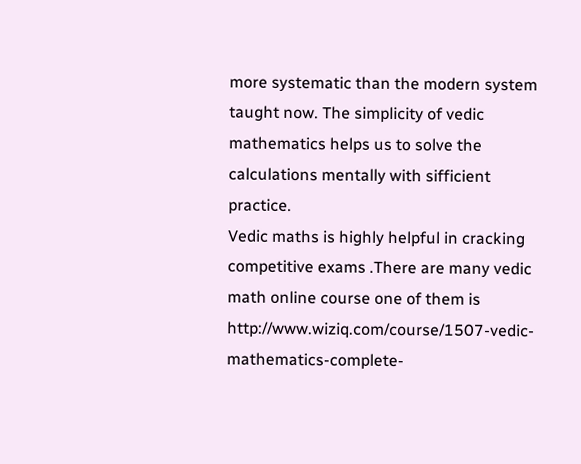more systematic than the modern system taught now. The simplicity of vedic mathematics helps us to solve the calculations mentally with sifficient practice.
Vedic maths is highly helpful in cracking competitive exams .There are many vedic math online course one of them is http://www.wiziq.com/course/1507-vedic-mathematics-complete-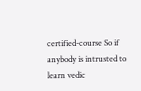certified-course So if anybody is intrusted to learn vedic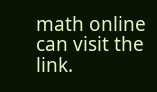math online can visit the link.